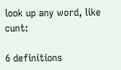look up any word, like cunt:

6 definitions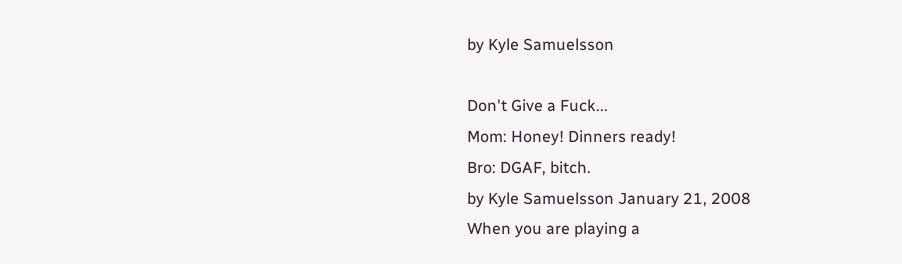by Kyle Samuelsson

Don't Give a Fuck...
Mom: Honey! Dinners ready!
Bro: DGAF, bitch.
by Kyle Samuelsson January 21, 2008
When you are playing a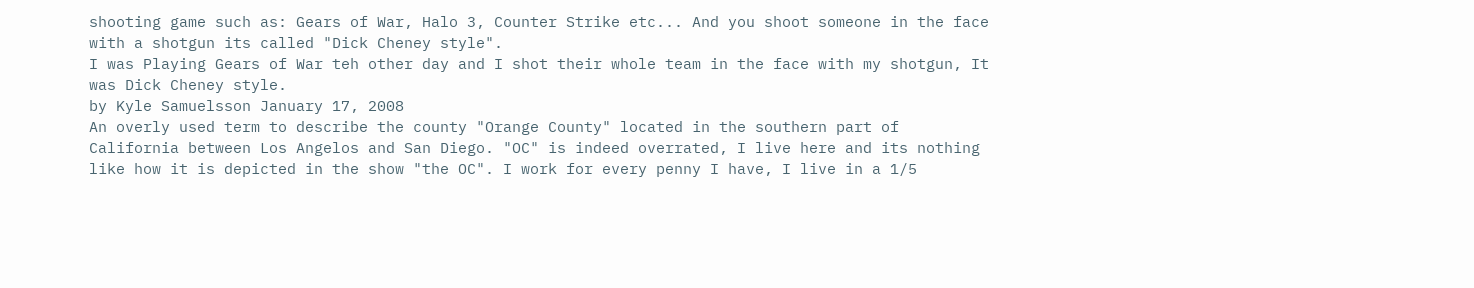shooting game such as: Gears of War, Halo 3, Counter Strike etc... And you shoot someone in the face with a shotgun its called "Dick Cheney style".
I was Playing Gears of War teh other day and I shot their whole team in the face with my shotgun, It was Dick Cheney style.
by Kyle Samuelsson January 17, 2008
An overly used term to describe the county "Orange County" located in the southern part of California between Los Angelos and San Diego. "OC" is indeed overrated, I live here and its nothing like how it is depicted in the show "the OC". I work for every penny I have, I live in a 1/5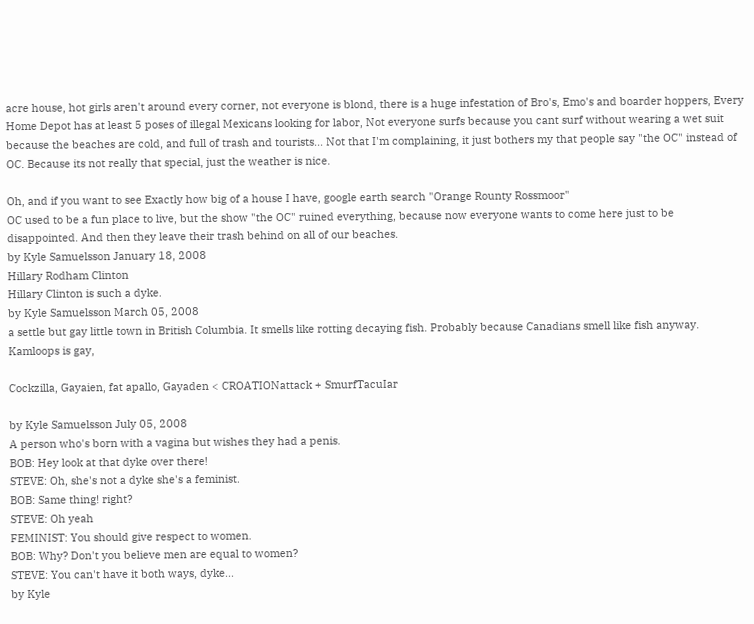acre house, hot girls aren't around every corner, not everyone is blond, there is a huge infestation of Bro's, Emo's and boarder hoppers, Every Home Depot has at least 5 poses of illegal Mexicans looking for labor, Not everyone surfs because you cant surf without wearing a wet suit because the beaches are cold, and full of trash and tourists... Not that I'm complaining, it just bothers my that people say "the OC" instead of OC. Because its not really that special, just the weather is nice.

Oh, and if you want to see Exactly how big of a house I have, google earth search "Orange Rounty Rossmoor"
OC used to be a fun place to live, but the show "the OC" ruined everything, because now everyone wants to come here just to be disappointed. And then they leave their trash behind on all of our beaches.
by Kyle Samuelsson January 18, 2008
Hillary Rodham Clinton
Hillary Clinton is such a dyke.
by Kyle Samuelsson March 05, 2008
a settle but gay little town in British Columbia. It smells like rotting decaying fish. Probably because Canadians smell like fish anyway.
Kamloops is gay,

Cockzilla, Gayaien, fat apallo, Gayaden < CROATIONattack + SmurfTacuIar

by Kyle Samuelsson July 05, 2008
A person who's born with a vagina but wishes they had a penis.
BOB: Hey look at that dyke over there!
STEVE: Oh, she's not a dyke she's a feminist.
BOB: Same thing! right?
STEVE: Oh yeah
FEMINIST: You should give respect to women.
BOB: Why? Don't you believe men are equal to women?
STEVE: You can't have it both ways, dyke...
by Kyle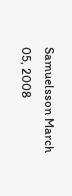Samuelsson March 05, 2008